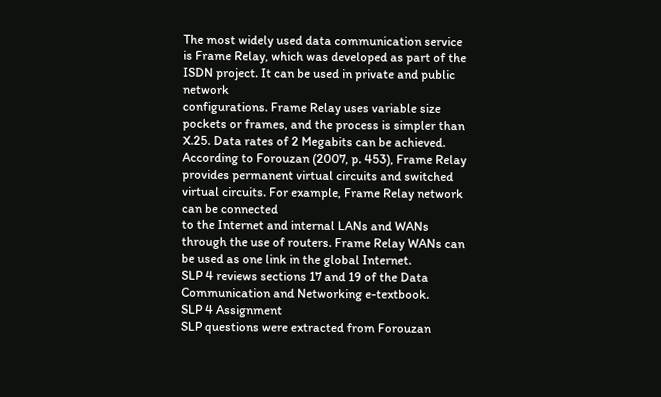The most widely used data communication service is Frame Relay, which was developed as part of the ISDN project. It can be used in private and public network
configurations. Frame Relay uses variable size pockets or frames, and the process is simpler than X.25. Data rates of 2 Megabits can be achieved.
According to Forouzan (2007, p. 453), Frame Relay provides permanent virtual circuits and switched virtual circuits. For example, Frame Relay network can be connected
to the Internet and internal LANs and WANs through the use of routers. Frame Relay WANs can be used as one link in the global Internet.
SLP 4 reviews sections 17 and 19 of the Data Communication and Networking e-textbook.
SLP 4 Assignment
SLP questions were extracted from Forouzan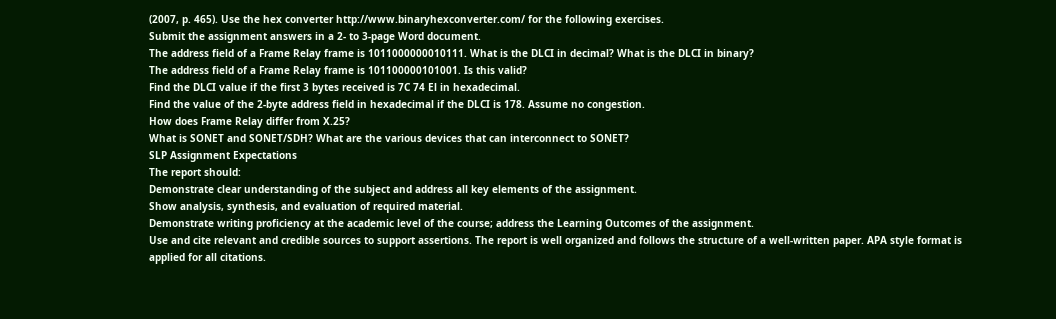(2007, p. 465). Use the hex converter http://www.binaryhexconverter.com/ for the following exercises.
Submit the assignment answers in a 2- to 3-page Word document.
The address field of a Frame Relay frame is 1011000000010111. What is the DLCI in decimal? What is the DLCI in binary?
The address field of a Frame Relay frame is 101100000101001. Is this valid?
Find the DLCI value if the first 3 bytes received is 7C 74 El in hexadecimal.
Find the value of the 2-byte address field in hexadecimal if the DLCI is 178. Assume no congestion.
How does Frame Relay differ from X.25?
What is SONET and SONET/SDH? What are the various devices that can interconnect to SONET?
SLP Assignment Expectations
The report should:
Demonstrate clear understanding of the subject and address all key elements of the assignment.
Show analysis, synthesis, and evaluation of required material.
Demonstrate writing proficiency at the academic level of the course; address the Learning Outcomes of the assignment.
Use and cite relevant and credible sources to support assertions. The report is well organized and follows the structure of a well-written paper. APA style format is
applied for all citations.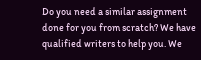Do you need a similar assignment done for you from scratch? We have qualified writers to help you. We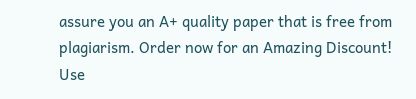assure you an A+ quality paper that is free from plagiarism. Order now for an Amazing Discount!
Use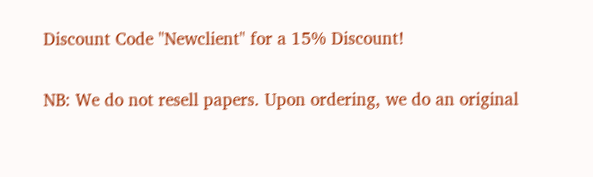Discount Code "Newclient" for a 15% Discount!

NB: We do not resell papers. Upon ordering, we do an original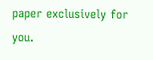paper exclusively for you.